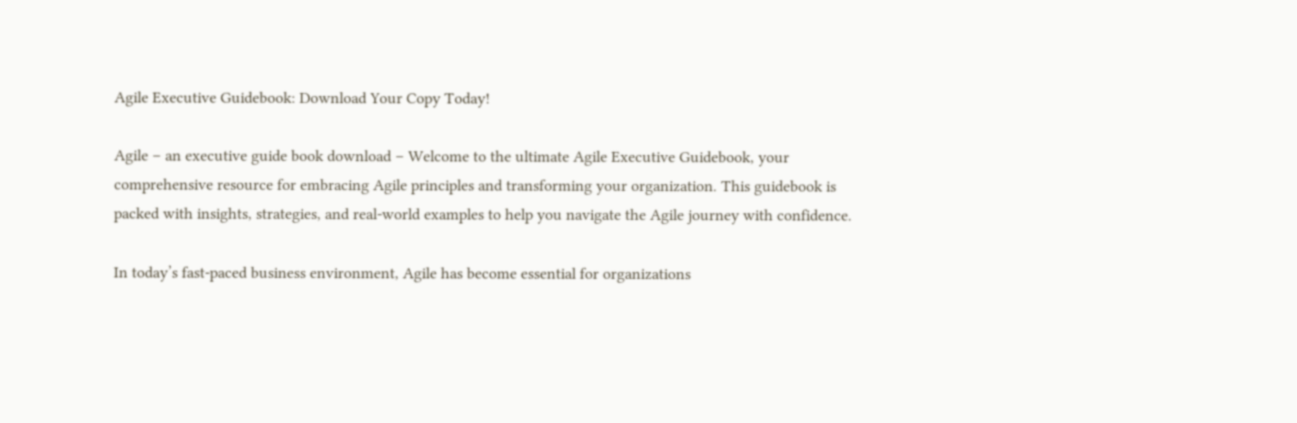Agile Executive Guidebook: Download Your Copy Today!

Agile – an executive guide book download – Welcome to the ultimate Agile Executive Guidebook, your comprehensive resource for embracing Agile principles and transforming your organization. This guidebook is packed with insights, strategies, and real-world examples to help you navigate the Agile journey with confidence.

In today’s fast-paced business environment, Agile has become essential for organizations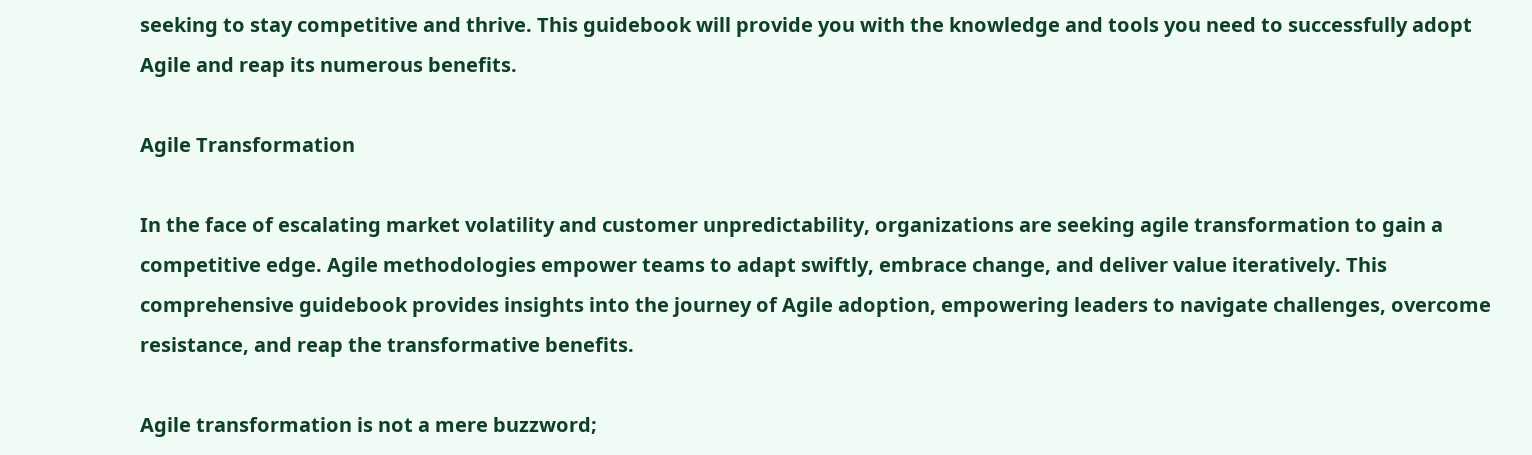seeking to stay competitive and thrive. This guidebook will provide you with the knowledge and tools you need to successfully adopt Agile and reap its numerous benefits.

Agile Transformation

In the face of escalating market volatility and customer unpredictability, organizations are seeking agile transformation to gain a competitive edge. Agile methodologies empower teams to adapt swiftly, embrace change, and deliver value iteratively. This comprehensive guidebook provides insights into the journey of Agile adoption, empowering leaders to navigate challenges, overcome resistance, and reap the transformative benefits.

Agile transformation is not a mere buzzword;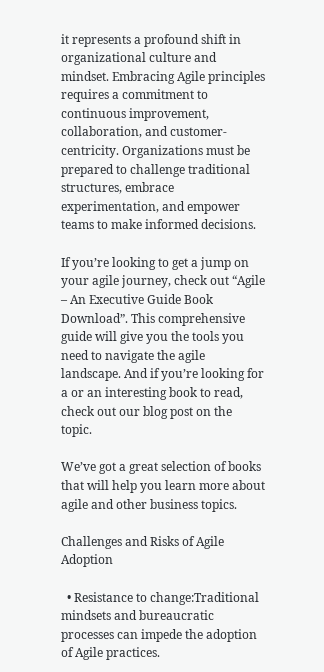it represents a profound shift in organizational culture and mindset. Embracing Agile principles requires a commitment to continuous improvement, collaboration, and customer-centricity. Organizations must be prepared to challenge traditional structures, embrace experimentation, and empower teams to make informed decisions.

If you’re looking to get a jump on your agile journey, check out “Agile – An Executive Guide Book Download”. This comprehensive guide will give you the tools you need to navigate the agile landscape. And if you’re looking for a or an interesting book to read, check out our blog post on the topic.

We’ve got a great selection of books that will help you learn more about agile and other business topics.

Challenges and Risks of Agile Adoption

  • Resistance to change:Traditional mindsets and bureaucratic processes can impede the adoption of Agile practices.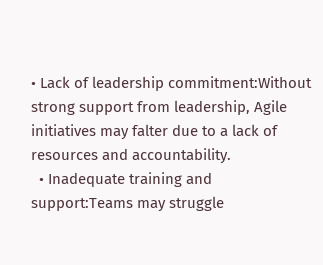• Lack of leadership commitment:Without strong support from leadership, Agile initiatives may falter due to a lack of resources and accountability.
  • Inadequate training and support:Teams may struggle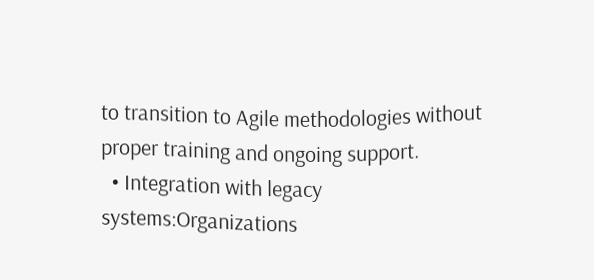to transition to Agile methodologies without proper training and ongoing support.
  • Integration with legacy systems:Organizations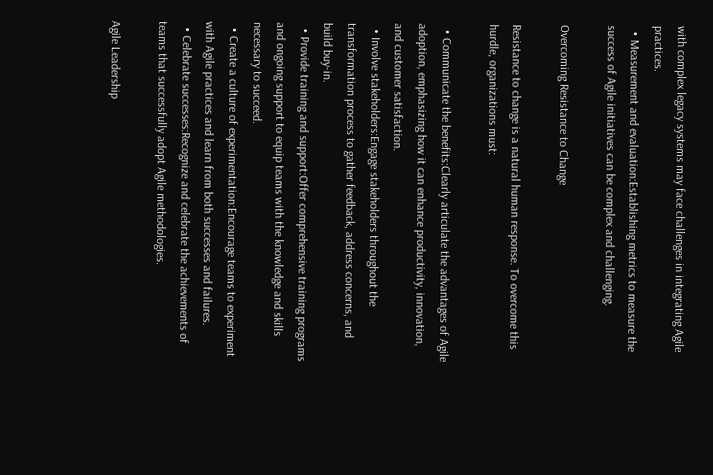with complex legacy systems may face challenges in integrating Agile practices.
  • Measurement and evaluation:Establishing metrics to measure the success of Agile initiatives can be complex and challenging.

Overcoming Resistance to Change

Resistance to change is a natural human response. To overcome this hurdle, organizations must:

  • Communicate the benefits:Clearly articulate the advantages of Agile adoption, emphasizing how it can enhance productivity, innovation, and customer satisfaction.
  • Involve stakeholders:Engage stakeholders throughout the transformation process to gather feedback, address concerns, and build buy-in.
  • Provide training and support:Offer comprehensive training programs and ongoing support to equip teams with the knowledge and skills necessary to succeed.
  • Create a culture of experimentation:Encourage teams to experiment with Agile practices and learn from both successes and failures.
  • Celebrate successes:Recognize and celebrate the achievements of teams that successfully adopt Agile methodologies.

Agile Leadership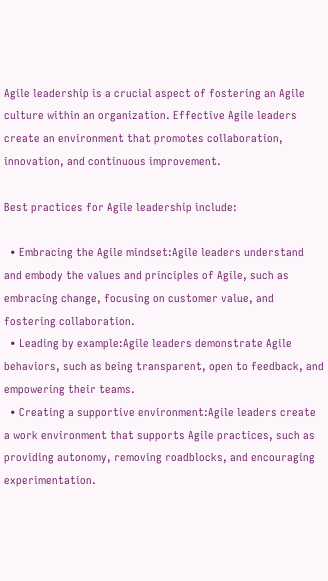Agile leadership is a crucial aspect of fostering an Agile culture within an organization. Effective Agile leaders create an environment that promotes collaboration, innovation, and continuous improvement.

Best practices for Agile leadership include:

  • Embracing the Agile mindset:Agile leaders understand and embody the values and principles of Agile, such as embracing change, focusing on customer value, and fostering collaboration.
  • Leading by example:Agile leaders demonstrate Agile behaviors, such as being transparent, open to feedback, and empowering their teams.
  • Creating a supportive environment:Agile leaders create a work environment that supports Agile practices, such as providing autonomy, removing roadblocks, and encouraging experimentation.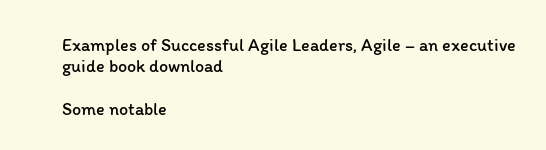Examples of Successful Agile Leaders, Agile – an executive guide book download

Some notable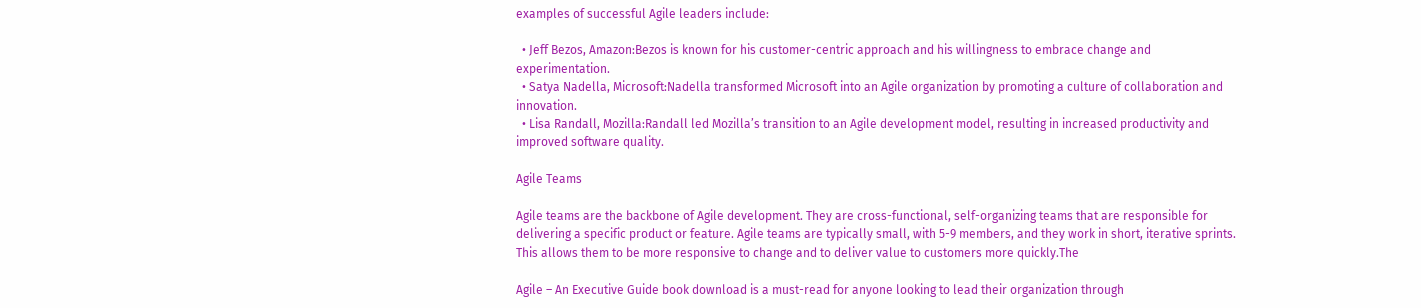examples of successful Agile leaders include:

  • Jeff Bezos, Amazon:Bezos is known for his customer-centric approach and his willingness to embrace change and experimentation.
  • Satya Nadella, Microsoft:Nadella transformed Microsoft into an Agile organization by promoting a culture of collaboration and innovation.
  • Lisa Randall, Mozilla:Randall led Mozilla’s transition to an Agile development model, resulting in increased productivity and improved software quality.

Agile Teams

Agile teams are the backbone of Agile development. They are cross-functional, self-organizing teams that are responsible for delivering a specific product or feature. Agile teams are typically small, with 5-9 members, and they work in short, iterative sprints. This allows them to be more responsive to change and to deliver value to customers more quickly.The

Agile – An Executive Guide book download is a must-read for anyone looking to lead their organization through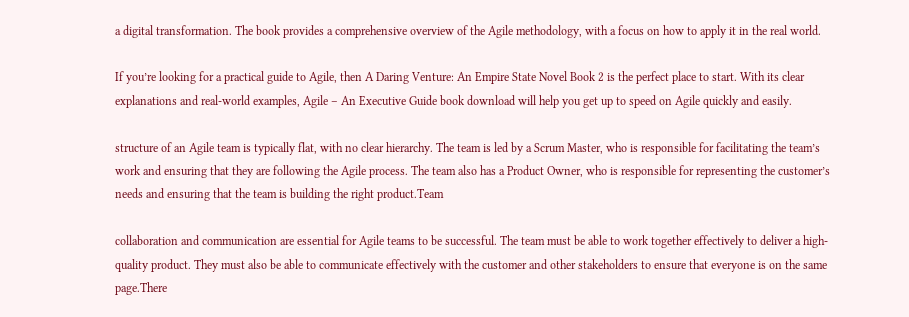a digital transformation. The book provides a comprehensive overview of the Agile methodology, with a focus on how to apply it in the real world.

If you’re looking for a practical guide to Agile, then A Daring Venture: An Empire State Novel Book 2 is the perfect place to start. With its clear explanations and real-world examples, Agile – An Executive Guide book download will help you get up to speed on Agile quickly and easily.

structure of an Agile team is typically flat, with no clear hierarchy. The team is led by a Scrum Master, who is responsible for facilitating the team’s work and ensuring that they are following the Agile process. The team also has a Product Owner, who is responsible for representing the customer’s needs and ensuring that the team is building the right product.Team

collaboration and communication are essential for Agile teams to be successful. The team must be able to work together effectively to deliver a high-quality product. They must also be able to communicate effectively with the customer and other stakeholders to ensure that everyone is on the same page.There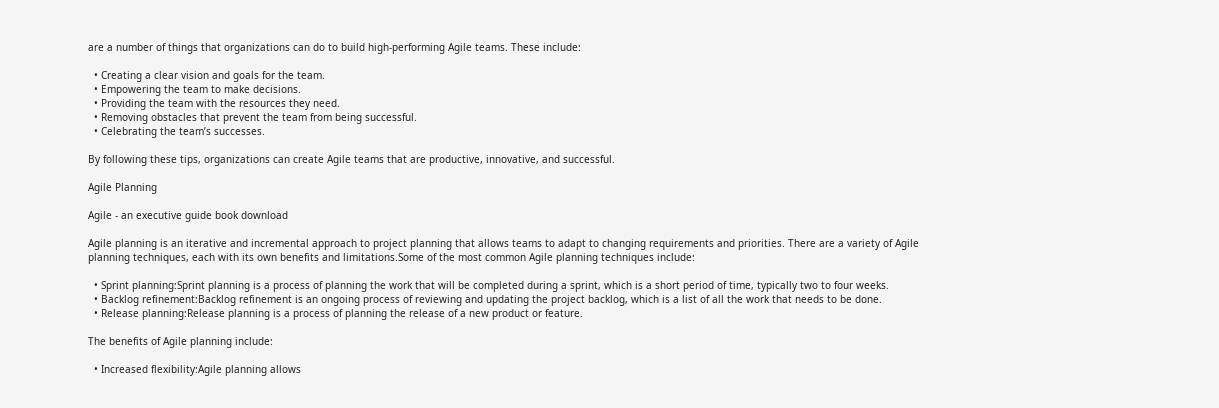are a number of things that organizations can do to build high-performing Agile teams. These include:

  • Creating a clear vision and goals for the team.
  • Empowering the team to make decisions.
  • Providing the team with the resources they need.
  • Removing obstacles that prevent the team from being successful.
  • Celebrating the team’s successes.

By following these tips, organizations can create Agile teams that are productive, innovative, and successful.

Agile Planning

Agile - an executive guide book download

Agile planning is an iterative and incremental approach to project planning that allows teams to adapt to changing requirements and priorities. There are a variety of Agile planning techniques, each with its own benefits and limitations.Some of the most common Agile planning techniques include:

  • Sprint planning:Sprint planning is a process of planning the work that will be completed during a sprint, which is a short period of time, typically two to four weeks.
  • Backlog refinement:Backlog refinement is an ongoing process of reviewing and updating the project backlog, which is a list of all the work that needs to be done.
  • Release planning:Release planning is a process of planning the release of a new product or feature.

The benefits of Agile planning include:

  • Increased flexibility:Agile planning allows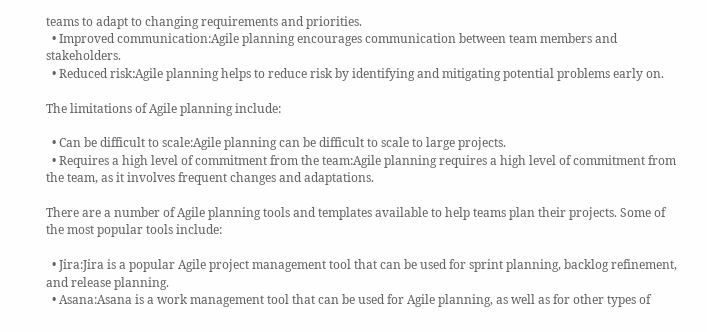teams to adapt to changing requirements and priorities.
  • Improved communication:Agile planning encourages communication between team members and stakeholders.
  • Reduced risk:Agile planning helps to reduce risk by identifying and mitigating potential problems early on.

The limitations of Agile planning include:

  • Can be difficult to scale:Agile planning can be difficult to scale to large projects.
  • Requires a high level of commitment from the team:Agile planning requires a high level of commitment from the team, as it involves frequent changes and adaptations.

There are a number of Agile planning tools and templates available to help teams plan their projects. Some of the most popular tools include:

  • Jira:Jira is a popular Agile project management tool that can be used for sprint planning, backlog refinement, and release planning.
  • Asana:Asana is a work management tool that can be used for Agile planning, as well as for other types of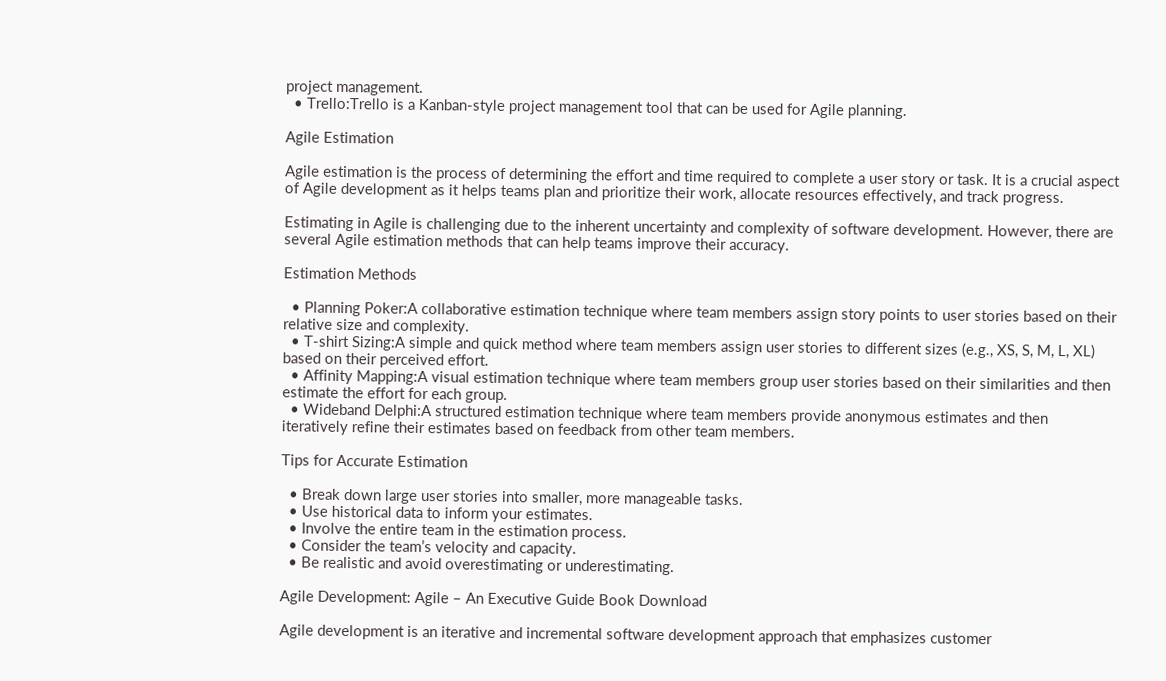project management.
  • Trello:Trello is a Kanban-style project management tool that can be used for Agile planning.

Agile Estimation

Agile estimation is the process of determining the effort and time required to complete a user story or task. It is a crucial aspect of Agile development as it helps teams plan and prioritize their work, allocate resources effectively, and track progress.

Estimating in Agile is challenging due to the inherent uncertainty and complexity of software development. However, there are several Agile estimation methods that can help teams improve their accuracy.

Estimation Methods

  • Planning Poker:A collaborative estimation technique where team members assign story points to user stories based on their relative size and complexity.
  • T-shirt Sizing:A simple and quick method where team members assign user stories to different sizes (e.g., XS, S, M, L, XL) based on their perceived effort.
  • Affinity Mapping:A visual estimation technique where team members group user stories based on their similarities and then estimate the effort for each group.
  • Wideband Delphi:A structured estimation technique where team members provide anonymous estimates and then iteratively refine their estimates based on feedback from other team members.

Tips for Accurate Estimation

  • Break down large user stories into smaller, more manageable tasks.
  • Use historical data to inform your estimates.
  • Involve the entire team in the estimation process.
  • Consider the team’s velocity and capacity.
  • Be realistic and avoid overestimating or underestimating.

Agile Development: Agile – An Executive Guide Book Download

Agile development is an iterative and incremental software development approach that emphasizes customer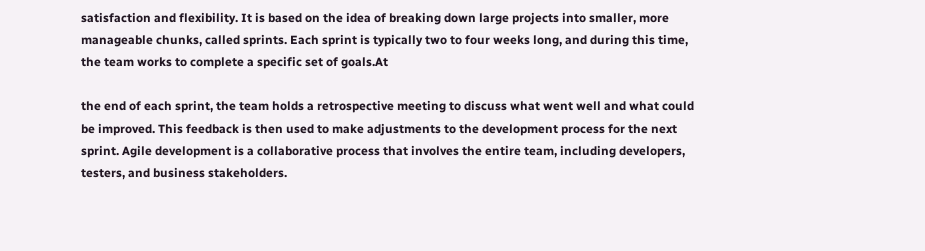satisfaction and flexibility. It is based on the idea of breaking down large projects into smaller, more manageable chunks, called sprints. Each sprint is typically two to four weeks long, and during this time, the team works to complete a specific set of goals.At

the end of each sprint, the team holds a retrospective meeting to discuss what went well and what could be improved. This feedback is then used to make adjustments to the development process for the next sprint. Agile development is a collaborative process that involves the entire team, including developers, testers, and business stakeholders.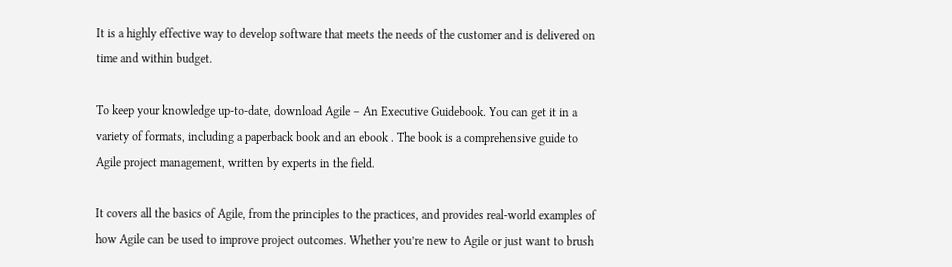It is a highly effective way to develop software that meets the needs of the customer and is delivered on time and within budget.

To keep your knowledge up-to-date, download Agile – An Executive Guidebook. You can get it in a variety of formats, including a paperback book and an ebook . The book is a comprehensive guide to Agile project management, written by experts in the field.

It covers all the basics of Agile, from the principles to the practices, and provides real-world examples of how Agile can be used to improve project outcomes. Whether you’re new to Agile or just want to brush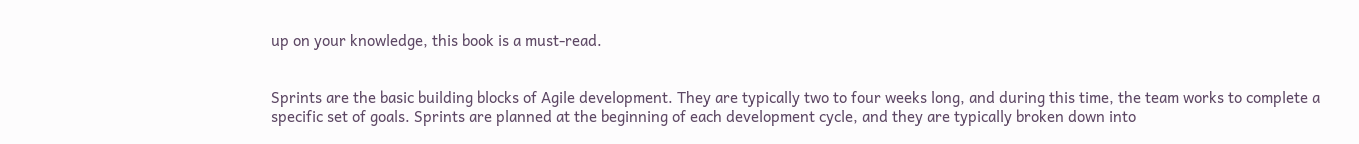up on your knowledge, this book is a must-read.


Sprints are the basic building blocks of Agile development. They are typically two to four weeks long, and during this time, the team works to complete a specific set of goals. Sprints are planned at the beginning of each development cycle, and they are typically broken down into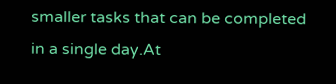smaller tasks that can be completed in a single day.At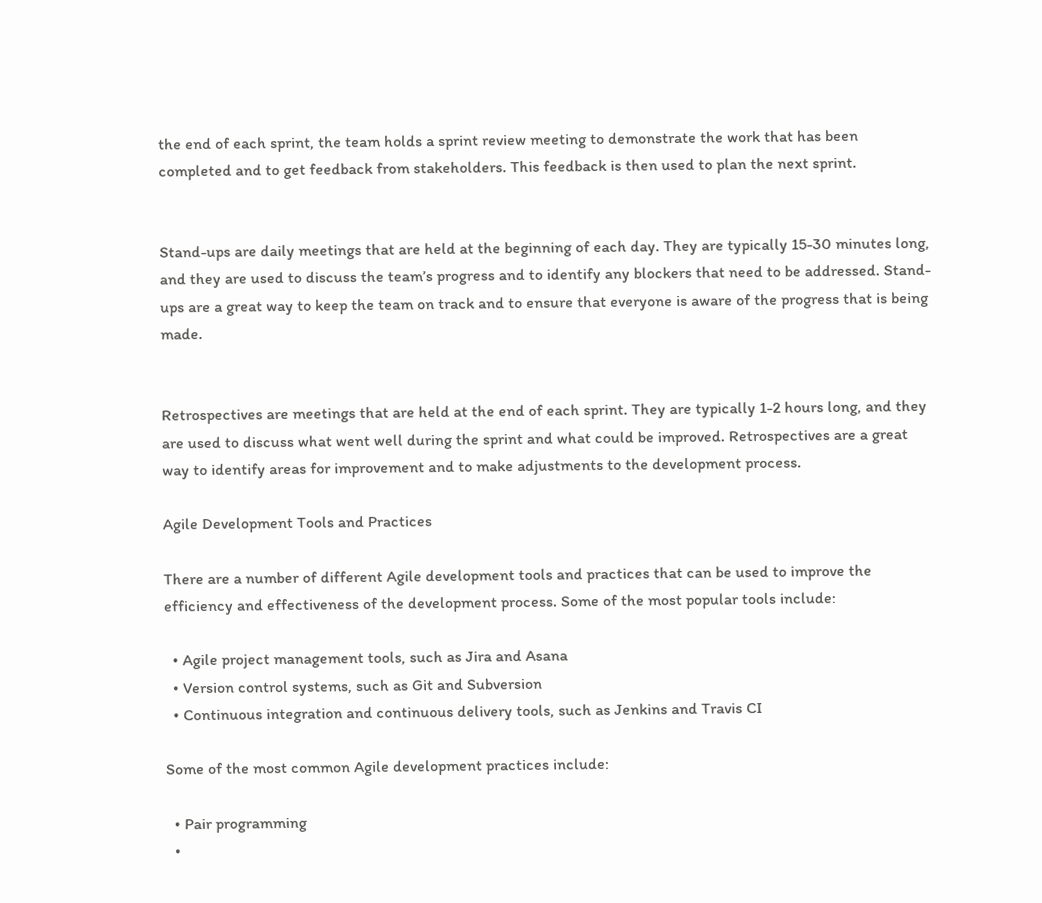the end of each sprint, the team holds a sprint review meeting to demonstrate the work that has been completed and to get feedback from stakeholders. This feedback is then used to plan the next sprint.


Stand-ups are daily meetings that are held at the beginning of each day. They are typically 15-30 minutes long, and they are used to discuss the team’s progress and to identify any blockers that need to be addressed. Stand-ups are a great way to keep the team on track and to ensure that everyone is aware of the progress that is being made.


Retrospectives are meetings that are held at the end of each sprint. They are typically 1-2 hours long, and they are used to discuss what went well during the sprint and what could be improved. Retrospectives are a great way to identify areas for improvement and to make adjustments to the development process.

Agile Development Tools and Practices

There are a number of different Agile development tools and practices that can be used to improve the efficiency and effectiveness of the development process. Some of the most popular tools include:

  • Agile project management tools, such as Jira and Asana
  • Version control systems, such as Git and Subversion
  • Continuous integration and continuous delivery tools, such as Jenkins and Travis CI

Some of the most common Agile development practices include:

  • Pair programming
  •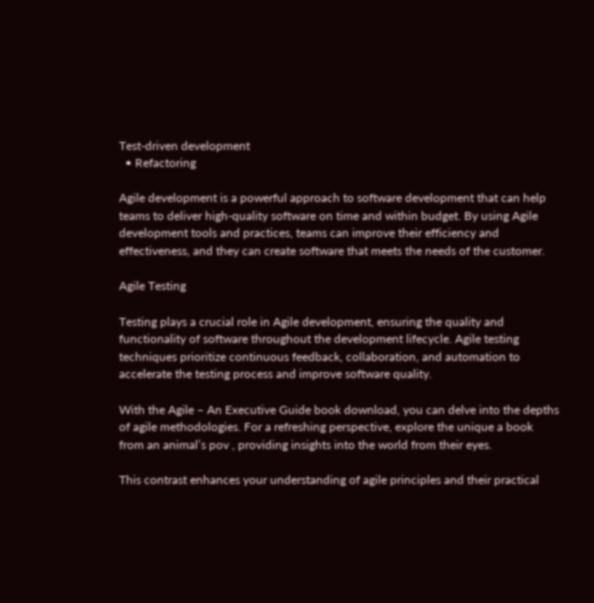Test-driven development
  • Refactoring

Agile development is a powerful approach to software development that can help teams to deliver high-quality software on time and within budget. By using Agile development tools and practices, teams can improve their efficiency and effectiveness, and they can create software that meets the needs of the customer.

Agile Testing

Testing plays a crucial role in Agile development, ensuring the quality and functionality of software throughout the development lifecycle. Agile testing techniques prioritize continuous feedback, collaboration, and automation to accelerate the testing process and improve software quality.

With the Agile – An Executive Guide book download, you can delve into the depths of agile methodologies. For a refreshing perspective, explore the unique a book from an animal’s pov , providing insights into the world from their eyes.

This contrast enhances your understanding of agile principles and their practical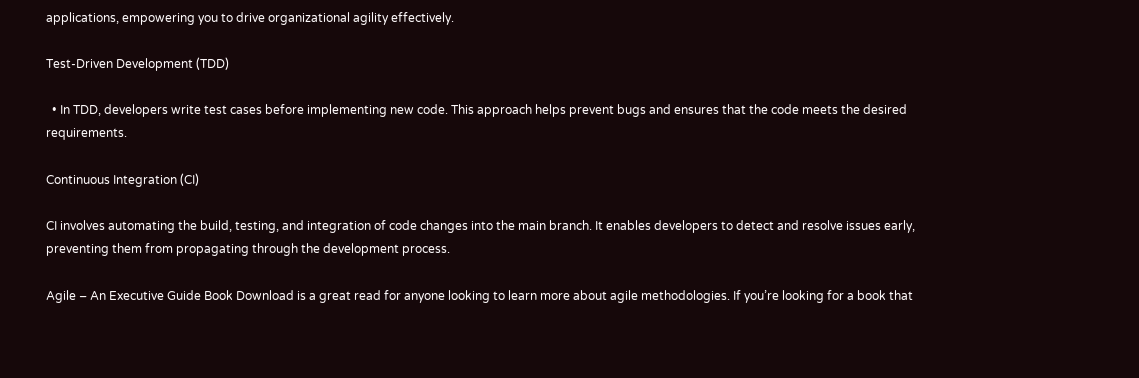applications, empowering you to drive organizational agility effectively.

Test-Driven Development (TDD)

  • In TDD, developers write test cases before implementing new code. This approach helps prevent bugs and ensures that the code meets the desired requirements.

Continuous Integration (CI)

CI involves automating the build, testing, and integration of code changes into the main branch. It enables developers to detect and resolve issues early, preventing them from propagating through the development process.

Agile – An Executive Guide Book Download is a great read for anyone looking to learn more about agile methodologies. If you’re looking for a book that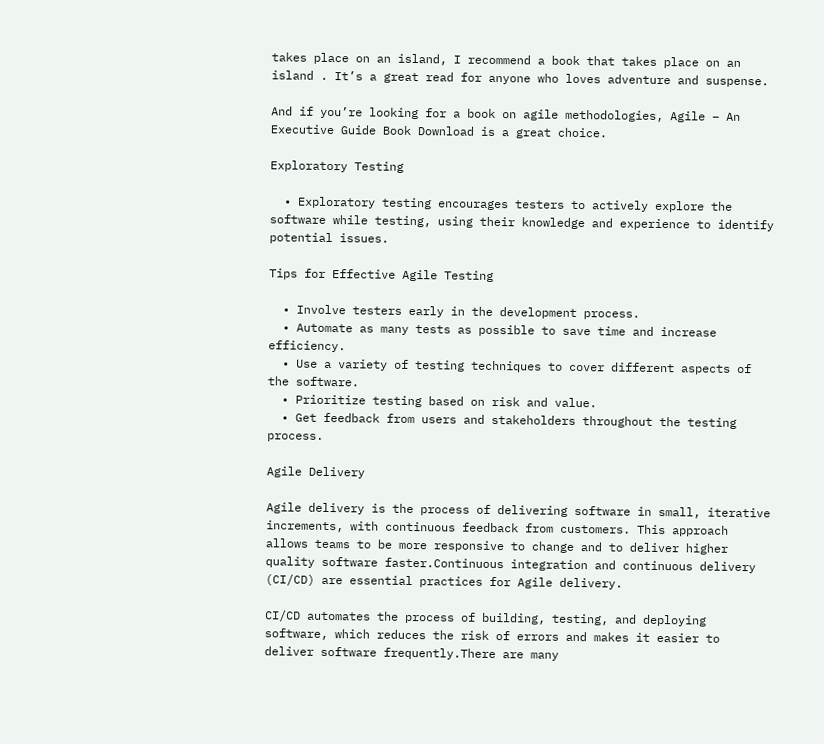takes place on an island, I recommend a book that takes place on an island . It’s a great read for anyone who loves adventure and suspense.

And if you’re looking for a book on agile methodologies, Agile – An Executive Guide Book Download is a great choice.

Exploratory Testing

  • Exploratory testing encourages testers to actively explore the software while testing, using their knowledge and experience to identify potential issues.

Tips for Effective Agile Testing

  • Involve testers early in the development process.
  • Automate as many tests as possible to save time and increase efficiency.
  • Use a variety of testing techniques to cover different aspects of the software.
  • Prioritize testing based on risk and value.
  • Get feedback from users and stakeholders throughout the testing process.

Agile Delivery

Agile delivery is the process of delivering software in small, iterative increments, with continuous feedback from customers. This approach allows teams to be more responsive to change and to deliver higher quality software faster.Continuous integration and continuous delivery (CI/CD) are essential practices for Agile delivery.

CI/CD automates the process of building, testing, and deploying software, which reduces the risk of errors and makes it easier to deliver software frequently.There are many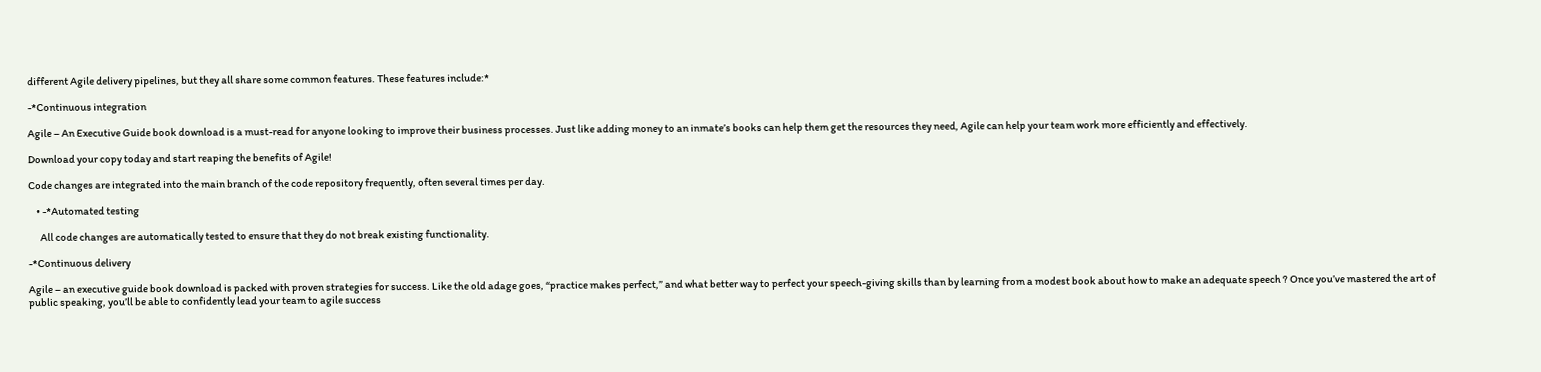different Agile delivery pipelines, but they all share some common features. These features include:*

-*Continuous integration

Agile – An Executive Guide book download is a must-read for anyone looking to improve their business processes. Just like adding money to an inmate’s books can help them get the resources they need, Agile can help your team work more efficiently and effectively.

Download your copy today and start reaping the benefits of Agile!

Code changes are integrated into the main branch of the code repository frequently, often several times per day.

    • -*Automated testing

      All code changes are automatically tested to ensure that they do not break existing functionality.

-*Continuous delivery

Agile – an executive guide book download is packed with proven strategies for success. Like the old adage goes, “practice makes perfect,” and what better way to perfect your speech-giving skills than by learning from a modest book about how to make an adequate speech ? Once you’ve mastered the art of public speaking, you’ll be able to confidently lead your team to agile success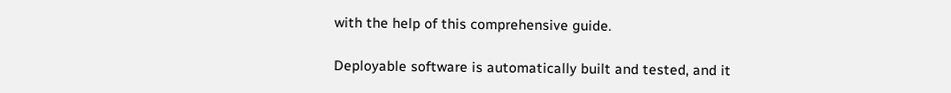with the help of this comprehensive guide.

Deployable software is automatically built and tested, and it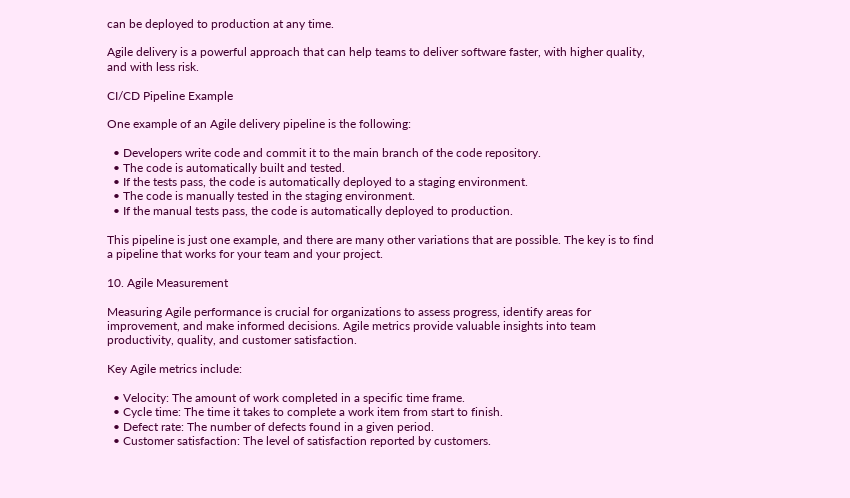can be deployed to production at any time.

Agile delivery is a powerful approach that can help teams to deliver software faster, with higher quality, and with less risk.

CI/CD Pipeline Example

One example of an Agile delivery pipeline is the following:

  • Developers write code and commit it to the main branch of the code repository.
  • The code is automatically built and tested.
  • If the tests pass, the code is automatically deployed to a staging environment.
  • The code is manually tested in the staging environment.
  • If the manual tests pass, the code is automatically deployed to production.

This pipeline is just one example, and there are many other variations that are possible. The key is to find a pipeline that works for your team and your project.

10. Agile Measurement

Measuring Agile performance is crucial for organizations to assess progress, identify areas for improvement, and make informed decisions. Agile metrics provide valuable insights into team productivity, quality, and customer satisfaction.

Key Agile metrics include:

  • Velocity: The amount of work completed in a specific time frame.
  • Cycle time: The time it takes to complete a work item from start to finish.
  • Defect rate: The number of defects found in a given period.
  • Customer satisfaction: The level of satisfaction reported by customers.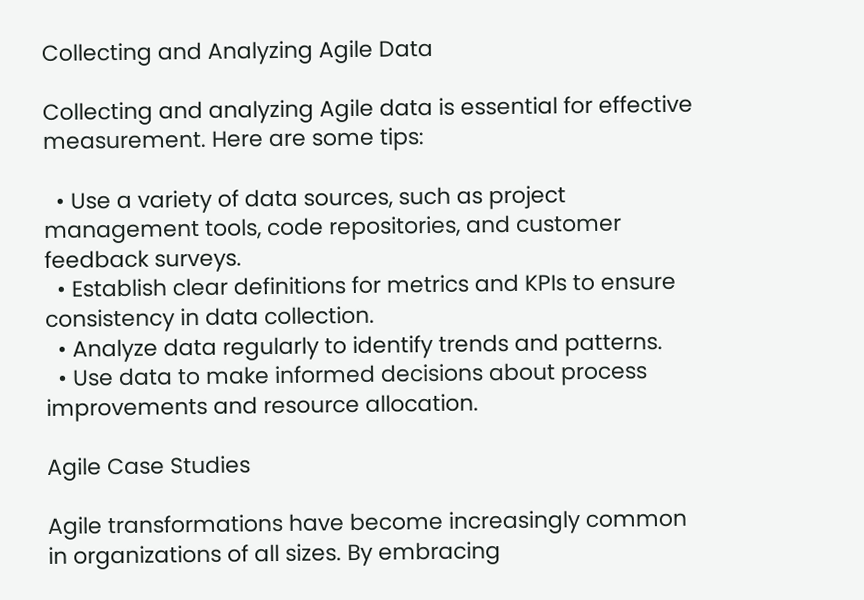Collecting and Analyzing Agile Data

Collecting and analyzing Agile data is essential for effective measurement. Here are some tips:

  • Use a variety of data sources, such as project management tools, code repositories, and customer feedback surveys.
  • Establish clear definitions for metrics and KPIs to ensure consistency in data collection.
  • Analyze data regularly to identify trends and patterns.
  • Use data to make informed decisions about process improvements and resource allocation.

Agile Case Studies

Agile transformations have become increasingly common in organizations of all sizes. By embracing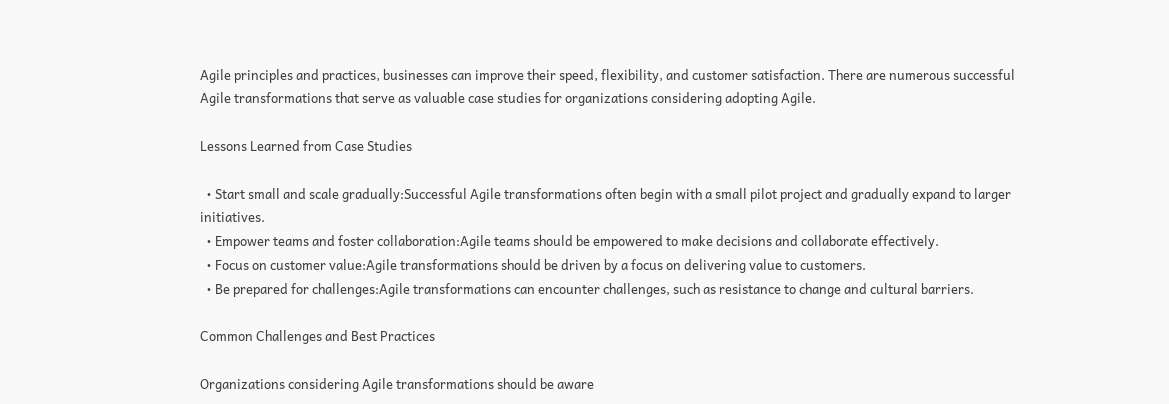Agile principles and practices, businesses can improve their speed, flexibility, and customer satisfaction. There are numerous successful Agile transformations that serve as valuable case studies for organizations considering adopting Agile.

Lessons Learned from Case Studies

  • Start small and scale gradually:Successful Agile transformations often begin with a small pilot project and gradually expand to larger initiatives.
  • Empower teams and foster collaboration:Agile teams should be empowered to make decisions and collaborate effectively.
  • Focus on customer value:Agile transformations should be driven by a focus on delivering value to customers.
  • Be prepared for challenges:Agile transformations can encounter challenges, such as resistance to change and cultural barriers.

Common Challenges and Best Practices

Organizations considering Agile transformations should be aware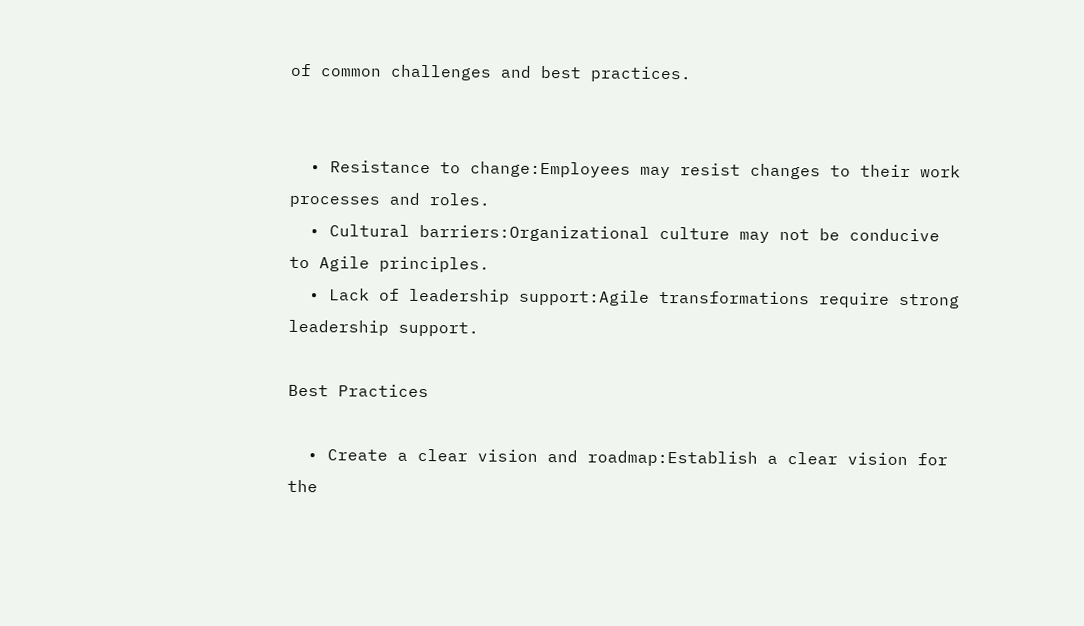of common challenges and best practices.


  • Resistance to change:Employees may resist changes to their work processes and roles.
  • Cultural barriers:Organizational culture may not be conducive to Agile principles.
  • Lack of leadership support:Agile transformations require strong leadership support.

Best Practices

  • Create a clear vision and roadmap:Establish a clear vision for the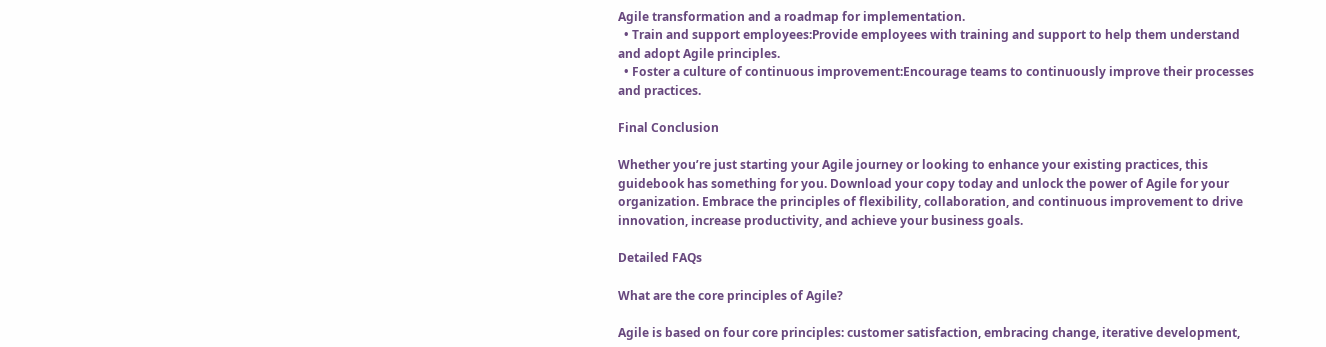Agile transformation and a roadmap for implementation.
  • Train and support employees:Provide employees with training and support to help them understand and adopt Agile principles.
  • Foster a culture of continuous improvement:Encourage teams to continuously improve their processes and practices.

Final Conclusion

Whether you’re just starting your Agile journey or looking to enhance your existing practices, this guidebook has something for you. Download your copy today and unlock the power of Agile for your organization. Embrace the principles of flexibility, collaboration, and continuous improvement to drive innovation, increase productivity, and achieve your business goals.

Detailed FAQs

What are the core principles of Agile?

Agile is based on four core principles: customer satisfaction, embracing change, iterative development,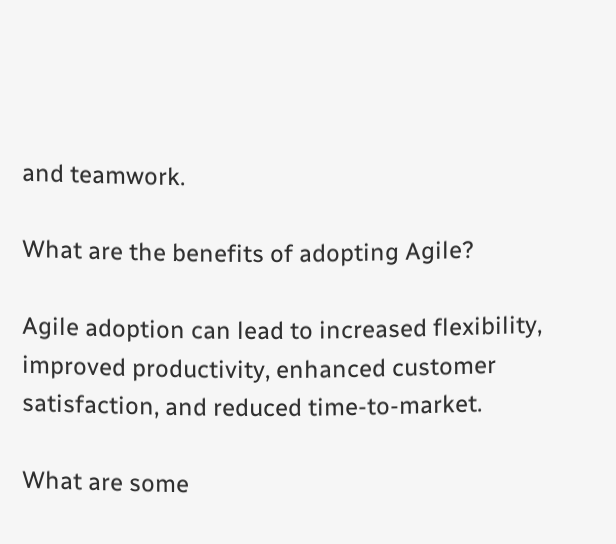and teamwork.

What are the benefits of adopting Agile?

Agile adoption can lead to increased flexibility, improved productivity, enhanced customer satisfaction, and reduced time-to-market.

What are some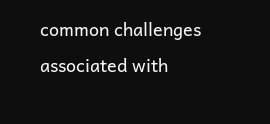common challenges associated with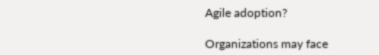Agile adoption?

Organizations may face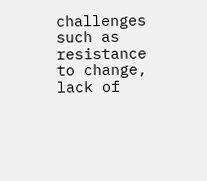challenges such as resistance to change, lack of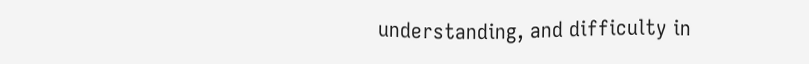understanding, and difficulty in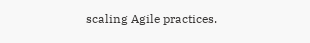scaling Agile practices.